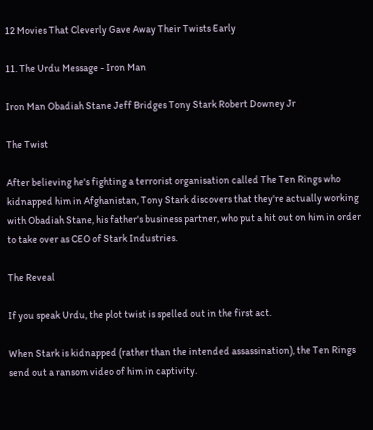12 Movies That Cleverly Gave Away Their Twists Early

11. The Urdu Message - Iron Man

Iron Man Obadiah Stane Jeff Bridges Tony Stark Robert Downey Jr

The Twist

After believing he's fighting a terrorist organisation called The Ten Rings who kidnapped him in Afghanistan, Tony Stark discovers that they're actually working with Obadiah Stane, his father's business partner, who put a hit out on him in order to take over as CEO of Stark Industries.

The Reveal

If you speak Urdu, the plot twist is spelled out in the first act.

When Stark is kidnapped (rather than the intended assassination), the Ten Rings send out a ransom video of him in captivity.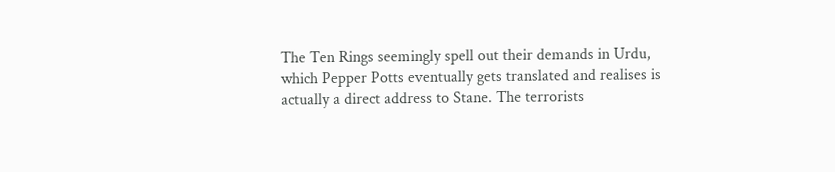The Ten Rings seemingly spell out their demands in Urdu, which Pepper Potts eventually gets translated and realises is actually a direct address to Stane. The terrorists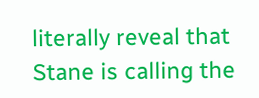literally reveal that Stane is calling the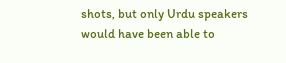shots, but only Urdu speakers would have been able to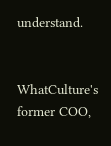understand.


WhatCulture's former COO,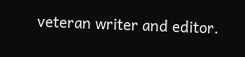veteran writer and editor.